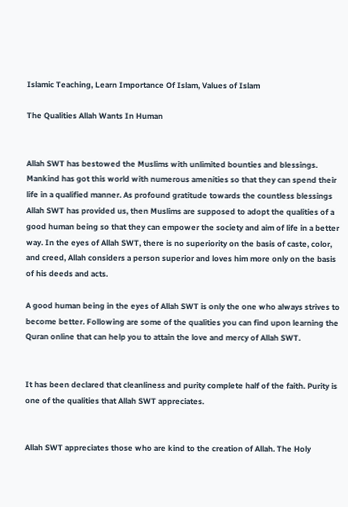Islamic Teaching, Learn Importance Of Islam, Values of Islam

The Qualities Allah Wants In Human


Allah SWT has bestowed the Muslims with unlimited bounties and blessings. Mankind has got this world with numerous amenities so that they can spend their life in a qualified manner. As profound gratitude towards the countless blessings Allah SWT has provided us, then Muslims are supposed to adopt the qualities of a good human being so that they can empower the society and aim of life in a better way. In the eyes of Allah SWT, there is no superiority on the basis of caste, color, and creed, Allah considers a person superior and loves him more only on the basis of his deeds and acts.

A good human being in the eyes of Allah SWT is only the one who always strives to become better. Following are some of the qualities you can find upon learning the Quran online that can help you to attain the love and mercy of Allah SWT.


It has been declared that cleanliness and purity complete half of the faith. Purity is one of the qualities that Allah SWT appreciates.


Allah SWT appreciates those who are kind to the creation of Allah. The Holy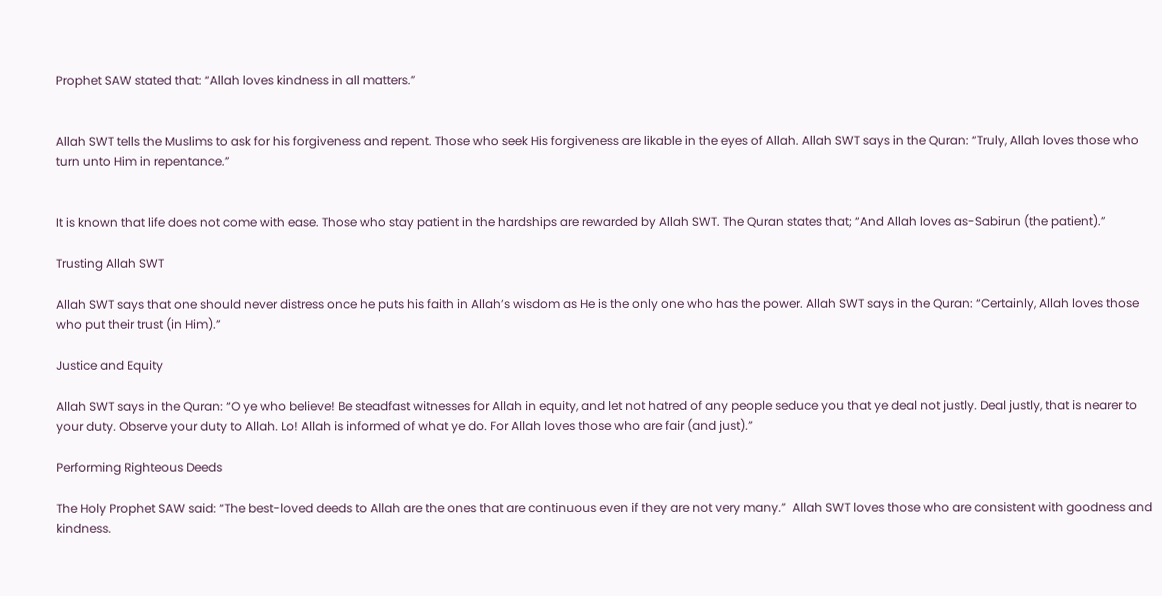Prophet SAW stated that: “Allah loves kindness in all matters.”


Allah SWT tells the Muslims to ask for his forgiveness and repent. Those who seek His forgiveness are likable in the eyes of Allah. Allah SWT says in the Quran: “Truly, Allah loves those who turn unto Him in repentance.”


It is known that life does not come with ease. Those who stay patient in the hardships are rewarded by Allah SWT. The Quran states that; “And Allah loves as-Sabirun (the patient).”

Trusting Allah SWT

Allah SWT says that one should never distress once he puts his faith in Allah’s wisdom as He is the only one who has the power. Allah SWT says in the Quran: “Certainly, Allah loves those who put their trust (in Him).”

Justice and Equity

Allah SWT says in the Quran: “O ye who believe! Be steadfast witnesses for Allah in equity, and let not hatred of any people seduce you that ye deal not justly. Deal justly, that is nearer to your duty. Observe your duty to Allah. Lo! Allah is informed of what ye do. For Allah loves those who are fair (and just).”

Performing Righteous Deeds

The Holy Prophet SAW said: “The best-loved deeds to Allah are the ones that are continuous even if they are not very many.”  Allah SWT loves those who are consistent with goodness and kindness.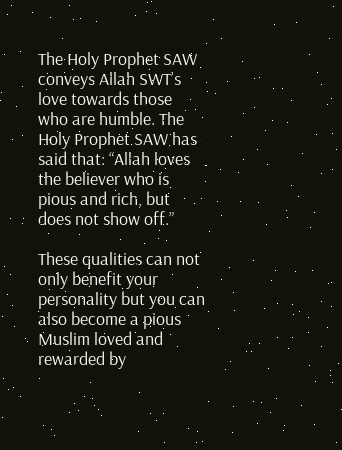The Holy Prophet SAW conveys Allah SWT’s love towards those who are humble. The Holy Prophet SAW has said that: “Allah loves the believer who is pious and rich, but does not show off.”

These qualities can not only benefit your personality but you can also become a pious Muslim loved and rewarded by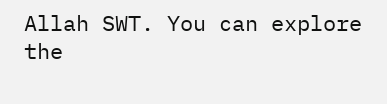Allah SWT. You can explore the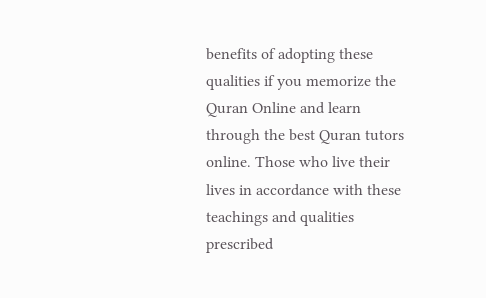benefits of adopting these qualities if you memorize the Quran Online and learn through the best Quran tutors online. Those who live their lives in accordance with these teachings and qualities prescribed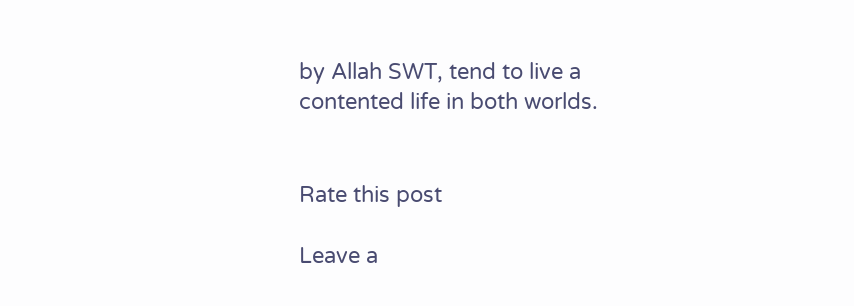by Allah SWT, tend to live a contented life in both worlds.


Rate this post

Leave a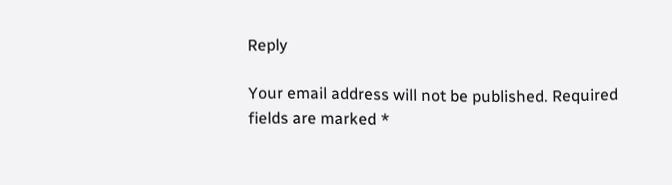Reply

Your email address will not be published. Required fields are marked *